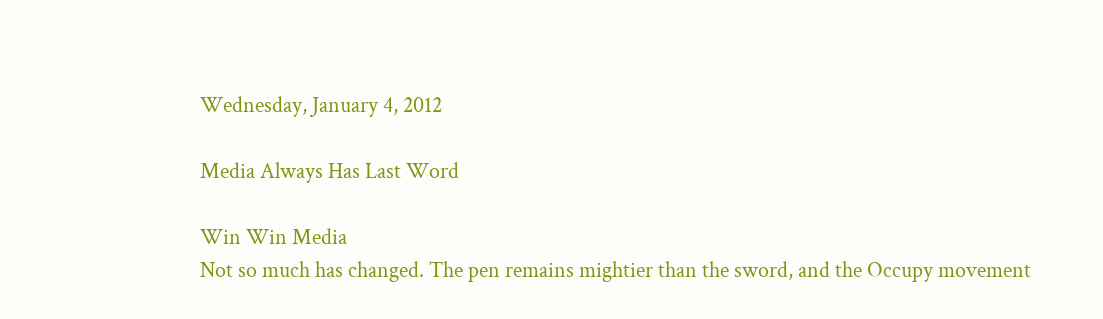Wednesday, January 4, 2012

Media Always Has Last Word

Win Win Media
Not so much has changed. The pen remains mightier than the sword, and the Occupy movement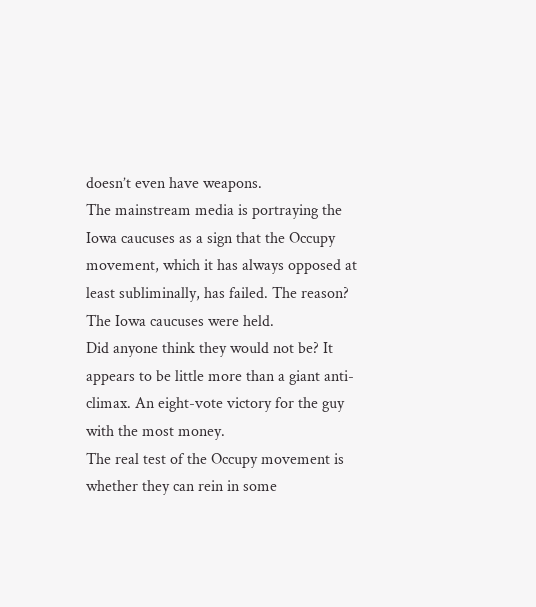doesn’t even have weapons.
The mainstream media is portraying the Iowa caucuses as a sign that the Occupy movement, which it has always opposed at least subliminally, has failed. The reason? The Iowa caucuses were held.
Did anyone think they would not be? It appears to be little more than a giant anti-climax. An eight-vote victory for the guy with the most money.
The real test of the Occupy movement is whether they can rein in some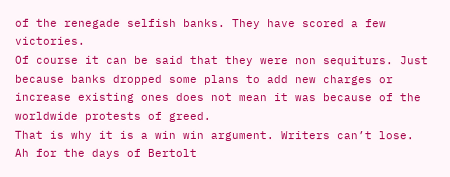of the renegade selfish banks. They have scored a few victories.
Of course it can be said that they were non sequiturs. Just because banks dropped some plans to add new charges or increase existing ones does not mean it was because of the worldwide protests of greed.
That is why it is a win win argument. Writers can’t lose.
Ah for the days of Bertolt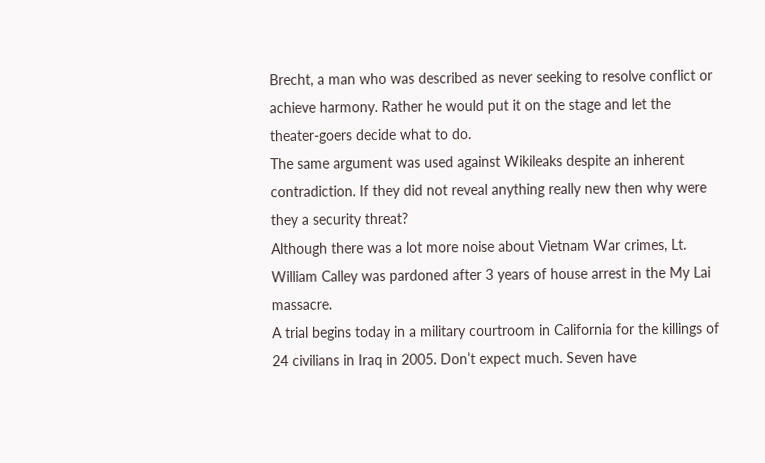Brecht, a man who was described as never seeking to resolve conflict or achieve harmony. Rather he would put it on the stage and let the theater-goers decide what to do.
The same argument was used against Wikileaks despite an inherent contradiction. If they did not reveal anything really new then why were they a security threat?
Although there was a lot more noise about Vietnam War crimes, Lt. William Calley was pardoned after 3 years of house arrest in the My Lai massacre.
A trial begins today in a military courtroom in California for the killings of 24 civilians in Iraq in 2005. Don’t expect much. Seven have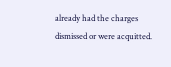already had the charges dismissed or were acquitted.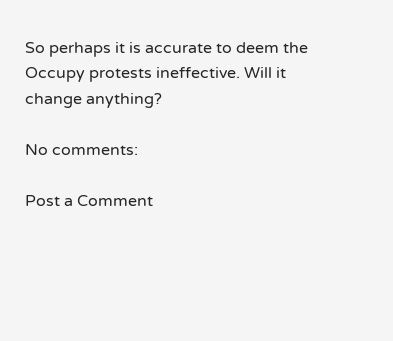So perhaps it is accurate to deem the Occupy protests ineffective. Will it change anything?

No comments:

Post a Comment